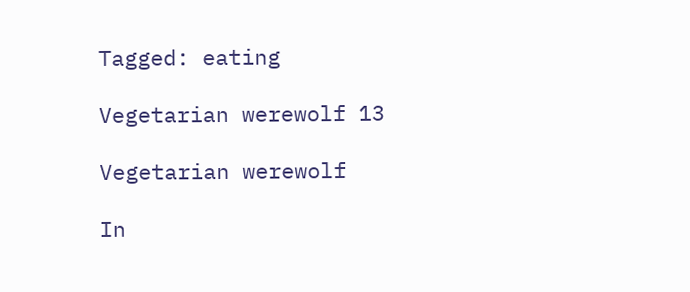Tagged: eating

Vegetarian werewolf 13

Vegetarian werewolf

In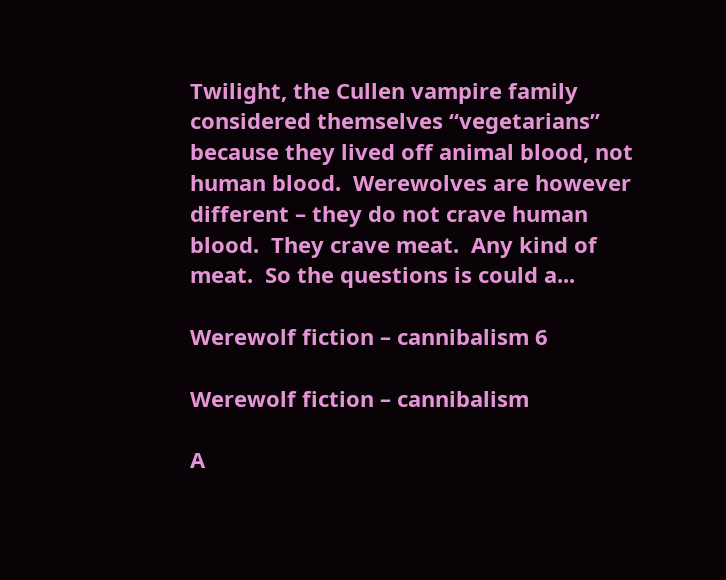Twilight, the Cullen vampire family considered themselves “vegetarians” because they lived off animal blood, not human blood.  Werewolves are however different – they do not crave human blood.  They crave meat.  Any kind of meat.  So the questions is could a...

Werewolf fiction – cannibalism 6

Werewolf fiction – cannibalism

A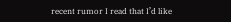recent rumor I read that I’d like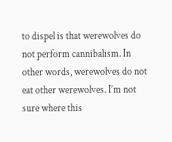to dispel is that werewolves do not perform cannibalism. In other words, werewolves do not eat other werewolves. I’m not sure where this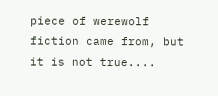piece of werewolf fiction came from, but it is not true....